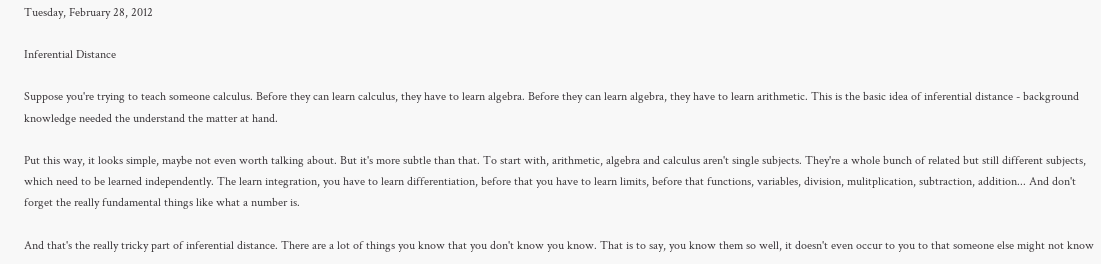Tuesday, February 28, 2012

Inferential Distance

Suppose you're trying to teach someone calculus. Before they can learn calculus, they have to learn algebra. Before they can learn algebra, they have to learn arithmetic. This is the basic idea of inferential distance - background knowledge needed the understand the matter at hand.

Put this way, it looks simple, maybe not even worth talking about. But it's more subtle than that. To start with, arithmetic, algebra and calculus aren't single subjects. They're a whole bunch of related but still different subjects, which need to be learned independently. The learn integration, you have to learn differentiation, before that you have to learn limits, before that functions, variables, division, mulitplication, subtraction, addition... And don't forget the really fundamental things like what a number is.

And that's the really tricky part of inferential distance. There are a lot of things you know that you don't know you know. That is to say, you know them so well, it doesn't even occur to you to that someone else might not know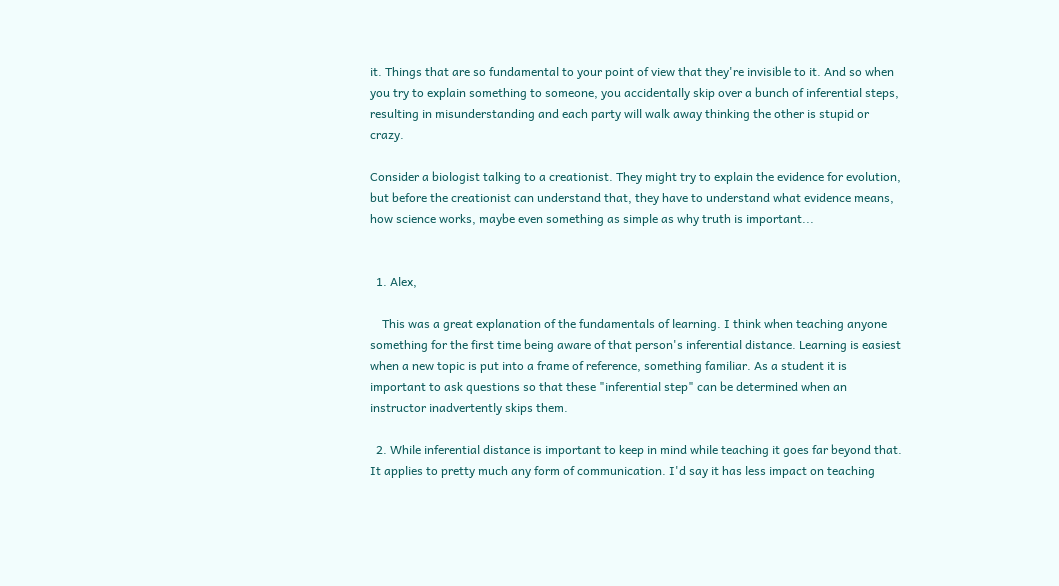it. Things that are so fundamental to your point of view that they're invisible to it. And so when you try to explain something to someone, you accidentally skip over a bunch of inferential steps, resulting in misunderstanding and each party will walk away thinking the other is stupid or crazy.

Consider a biologist talking to a creationist. They might try to explain the evidence for evolution, but before the creationist can understand that, they have to understand what evidence means, how science works, maybe even something as simple as why truth is important...


  1. Alex,

    This was a great explanation of the fundamentals of learning. I think when teaching anyone something for the first time being aware of that person's inferential distance. Learning is easiest when a new topic is put into a frame of reference, something familiar. As a student it is important to ask questions so that these "inferential step" can be determined when an instructor inadvertently skips them.

  2. While inferential distance is important to keep in mind while teaching it goes far beyond that. It applies to pretty much any form of communication. I'd say it has less impact on teaching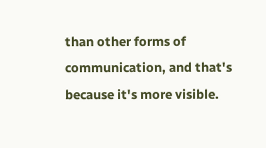than other forms of communication, and that's because it's more visible.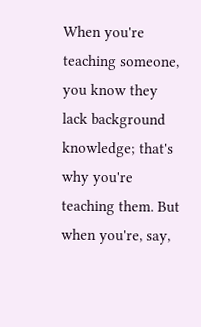When you're teaching someone, you know they lack background knowledge; that's why you're teaching them. But when you're, say,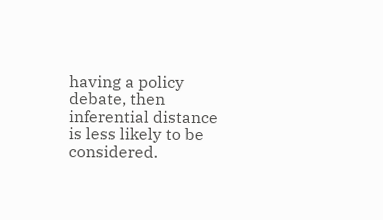having a policy debate, then inferential distance is less likely to be considered.